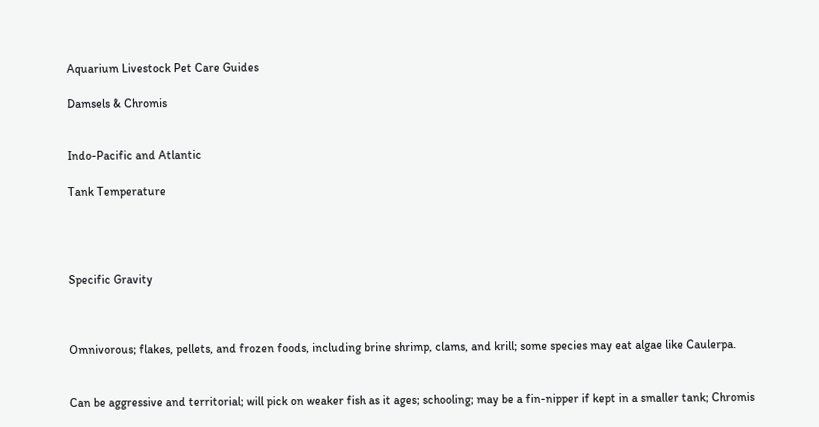Aquarium Livestock Pet Care Guides

Damsels & Chromis


Indo-Pacific and Atlantic

Tank Temperature




Specific Gravity



Omnivorous; flakes, pellets, and frozen foods, including brine shrimp, clams, and krill; some species may eat algae like Caulerpa.


Can be aggressive and territorial; will pick on weaker fish as it ages; schooling; may be a fin-nipper if kept in a smaller tank; Chromis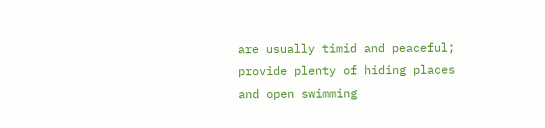are usually timid and peaceful; provide plenty of hiding places and open swimming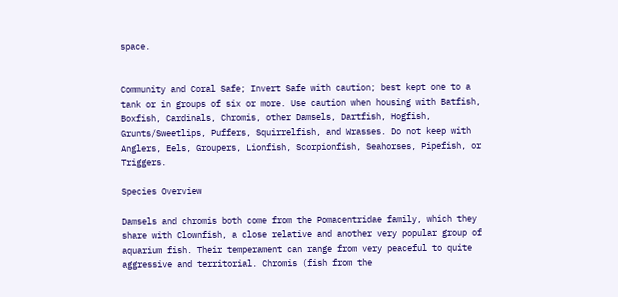space.


Community and Coral Safe; Invert Safe with caution; best kept one to a tank or in groups of six or more. Use caution when housing with Batfish, Boxfish, Cardinals, Chromis, other Damsels, Dartfish, Hogfish, Grunts/Sweetlips, Puffers, Squirrelfish, and Wrasses. Do not keep with Anglers, Eels, Groupers, Lionfish, Scorpionfish, Seahorses, Pipefish, or Triggers.

Species Overview

Damsels and chromis both come from the Pomacentridae family, which they share with Clownfish, a close relative and another very popular group of aquarium fish. Their temperament can range from very peaceful to quite aggressive and territorial. Chromis (fish from the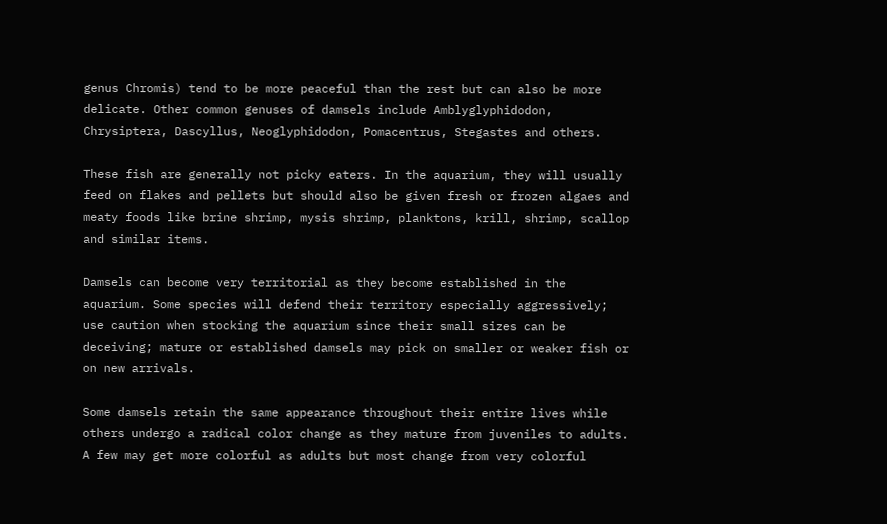genus Chromis) tend to be more peaceful than the rest but can also be more delicate. Other common genuses of damsels include Amblyglyphidodon, Chrysiptera, Dascyllus, Neoglyphidodon, Pomacentrus, Stegastes and others.

These fish are generally not picky eaters. In the aquarium, they will usually feed on flakes and pellets but should also be given fresh or frozen algaes and meaty foods like brine shrimp, mysis shrimp, planktons, krill, shrimp, scallop and similar items.

Damsels can become very territorial as they become established in the aquarium. Some species will defend their territory especially aggressively; use caution when stocking the aquarium since their small sizes can be deceiving; mature or established damsels may pick on smaller or weaker fish or on new arrivals.

Some damsels retain the same appearance throughout their entire lives while others undergo a radical color change as they mature from juveniles to adults. A few may get more colorful as adults but most change from very colorful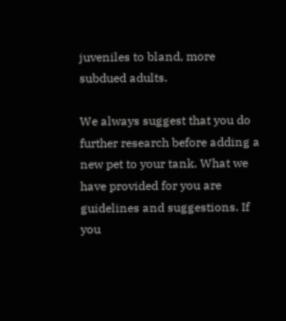juveniles to bland, more subdued adults.

We always suggest that you do further research before adding a new pet to your tank. What we have provided for you are guidelines and suggestions. If you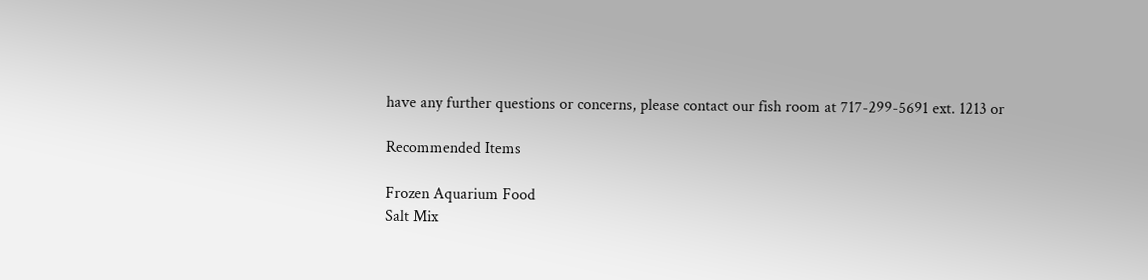have any further questions or concerns, please contact our fish room at 717-299-5691 ext. 1213 or

Recommended Items

Frozen Aquarium Food
Salt Mix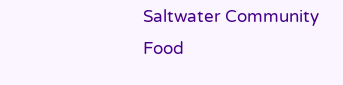Saltwater Community Food